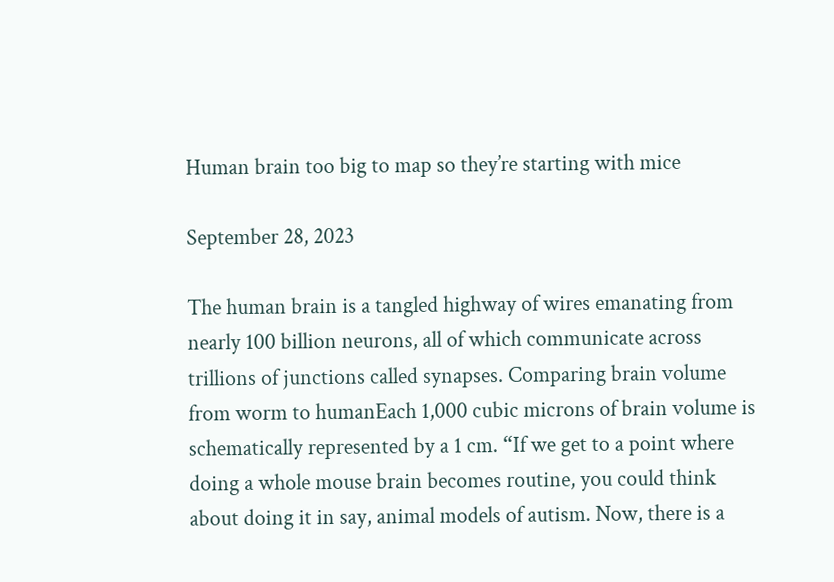Human brain too big to map so they’re starting with mice

September 28, 2023

The human brain is a tangled highway of wires emanating from nearly 100 billion neurons, all of which communicate across trillions of junctions called synapses. Comparing brain volume from worm to humanEach 1,000 cubic microns of brain volume is schematically represented by a 1 cm. “If we get to a point where doing a whole mouse brain becomes routine, you could think about doing it in say, animal models of autism. Now, there is a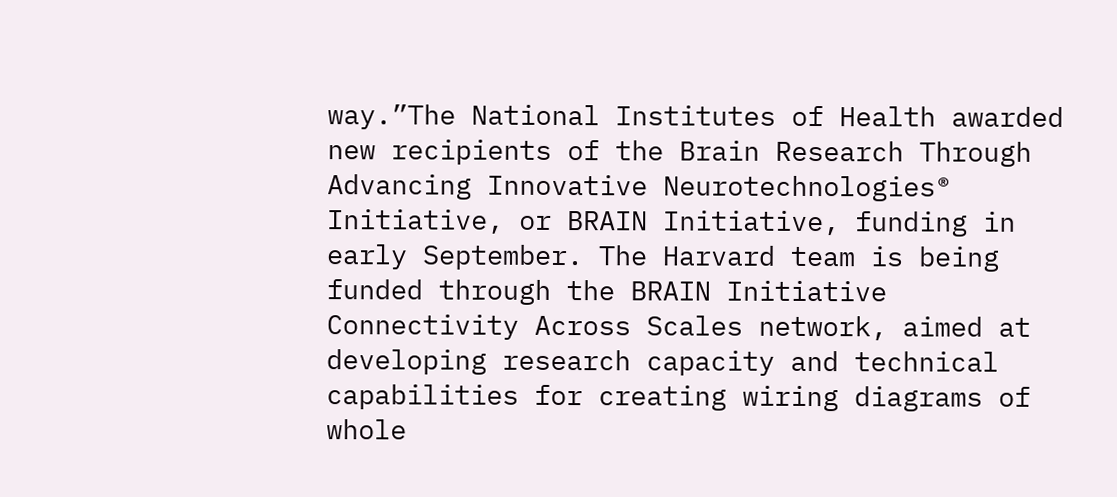way.”The National Institutes of Health awarded new recipients of the Brain Research Through Advancing Innovative Neurotechnologies® Initiative, or BRAIN Initiative, funding in early September. The Harvard team is being funded through the BRAIN Initiative Connectivity Across Scales network, aimed at developing research capacity and technical capabilities for creating wiring diagrams of whole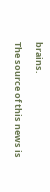brains.

The source of this news is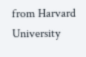from Harvard University